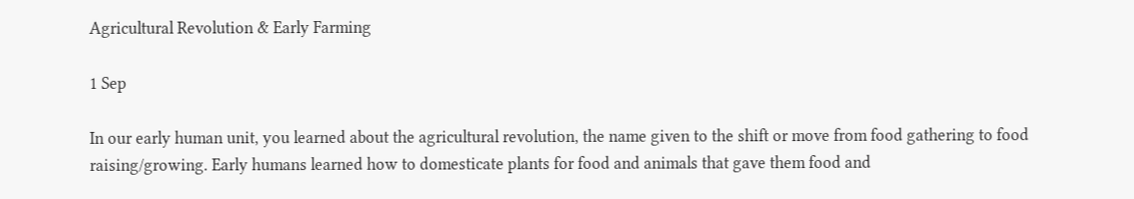Agricultural Revolution & Early Farming

1 Sep

In our early human unit, you learned about the agricultural revolution, the name given to the shift or move from food gathering to food raising/growing. Early humans learned how to domesticate plants for food and animals that gave them food and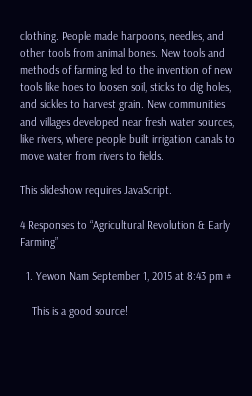clothing. People made harpoons, needles, and other tools from animal bones. New tools and methods of farming led to the invention of new tools like hoes to loosen soil, sticks to dig holes, and sickles to harvest grain. New communities and villages developed near fresh water sources, like rivers, where people built irrigation canals to move water from rivers to fields.

This slideshow requires JavaScript.

4 Responses to “Agricultural Revolution & Early Farming”

  1. Yewon Nam September 1, 2015 at 8:43 pm #

    This is a good source!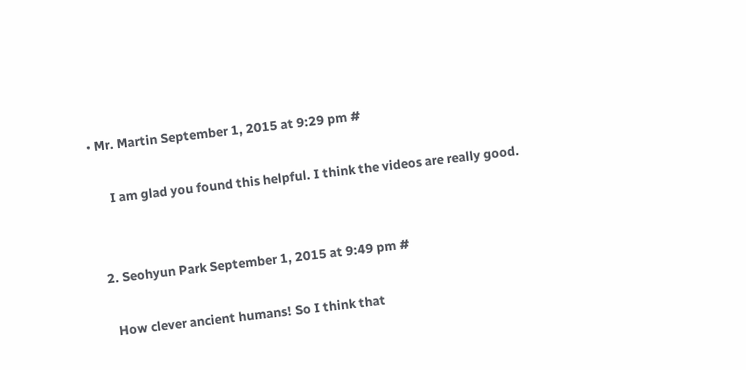• Mr. Martin September 1, 2015 at 9:29 pm #

      I am glad you found this helpful. I think the videos are really good.


  2. Seohyun Park September 1, 2015 at 9:49 pm #

    How clever ancient humans! So I think that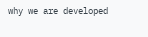why we are developed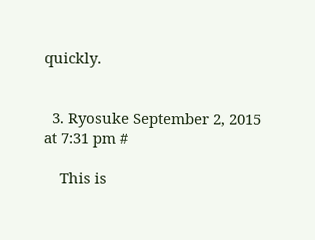quickly.


  3. Ryosuke September 2, 2015 at 7:31 pm #

    This is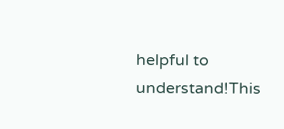helpful to understand!This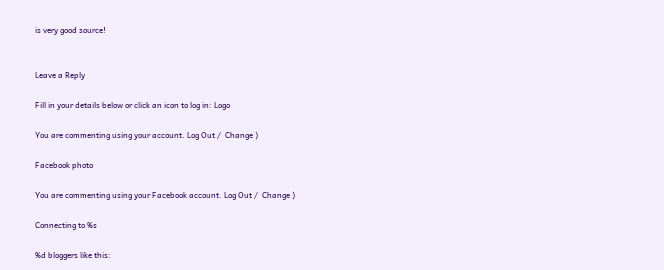is very good source!


Leave a Reply

Fill in your details below or click an icon to log in: Logo

You are commenting using your account. Log Out /  Change )

Facebook photo

You are commenting using your Facebook account. Log Out /  Change )

Connecting to %s

%d bloggers like this: